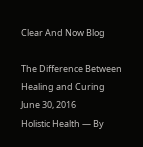Clear And Now Blog

The Difference Between Healing and Curing
June 30, 2016
Holistic Health — By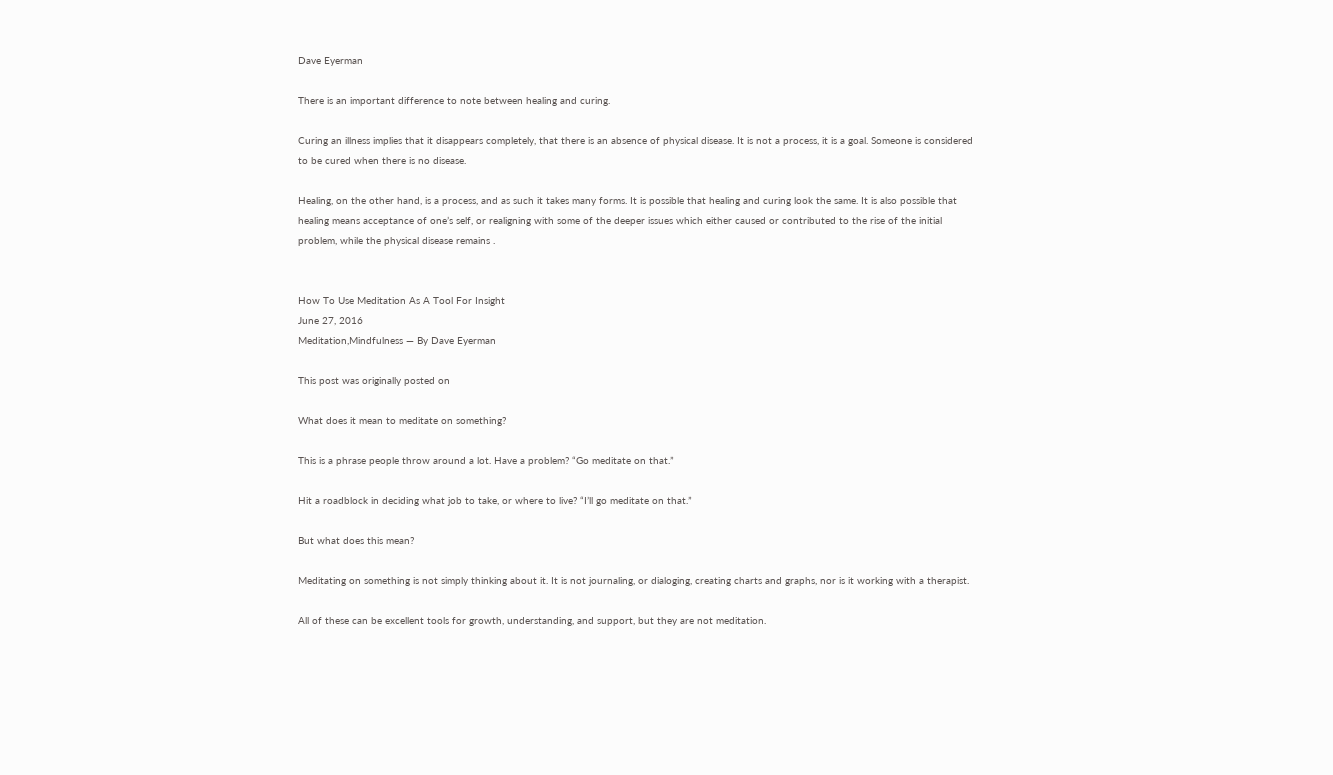Dave Eyerman

There is an important difference to note between healing and curing.

Curing an illness implies that it disappears completely, that there is an absence of physical disease. It is not a process, it is a goal. Someone is considered to be cured when there is no disease.

Healing, on the other hand, is a process, and as such it takes many forms. It is possible that healing and curing look the same. It is also possible that healing means acceptance of one’s self, or realigning with some of the deeper issues which either caused or contributed to the rise of the initial problem, while the physical disease remains .


How To Use Meditation As A Tool For Insight
June 27, 2016
Meditation,Mindfulness — By Dave Eyerman

This post was originally posted on

What does it mean to meditate on something?

This is a phrase people throw around a lot. Have a problem? “Go meditate on that.”

Hit a roadblock in deciding what job to take, or where to live? “I’ll go meditate on that.”

But what does this mean?

Meditating on something is not simply thinking about it. It is not journaling, or dialoging, creating charts and graphs, nor is it working with a therapist.

All of these can be excellent tools for growth, understanding, and support, but they are not meditation.